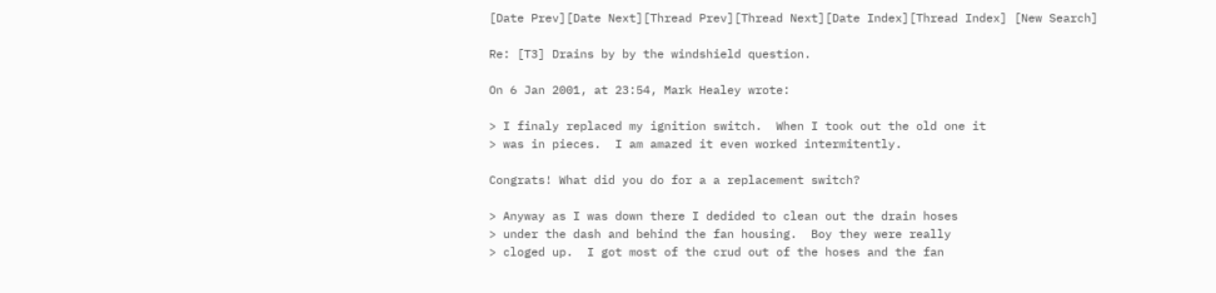[Date Prev][Date Next][Thread Prev][Thread Next][Date Index][Thread Index] [New Search]

Re: [T3] Drains by by the windshield question.

On 6 Jan 2001, at 23:54, Mark Healey wrote:

> I finaly replaced my ignition switch.  When I took out the old one it
> was in pieces.  I am amazed it even worked intermitently.

Congrats! What did you do for a a replacement switch?

> Anyway as I was down there I dedided to clean out the drain hoses
> under the dash and behind the fan housing.  Boy they were really
> cloged up.  I got most of the crud out of the hoses and the fan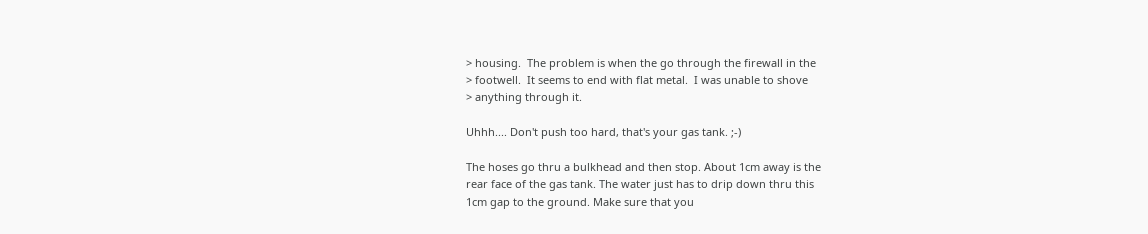> housing.  The problem is when the go through the firewall in the
> footwell.  It seems to end with flat metal.  I was unable to shove
> anything through it.

Uhhh.... Don't push too hard, that's your gas tank. ;-)

The hoses go thru a bulkhead and then stop. About 1cm away is the
rear face of the gas tank. The water just has to drip down thru this
1cm gap to the ground. Make sure that you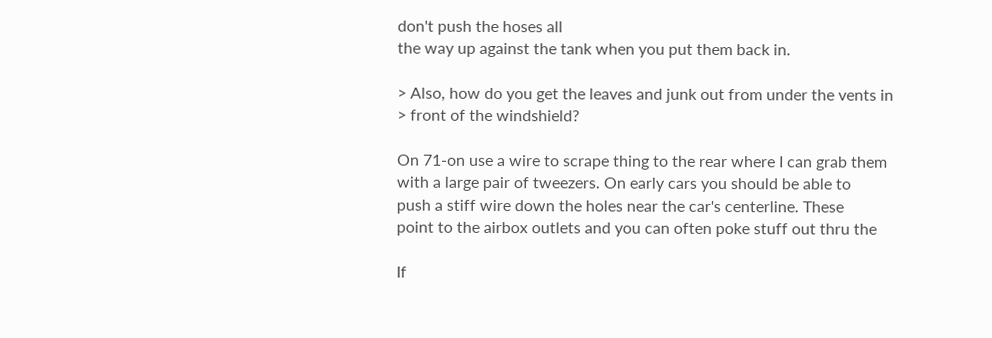don't push the hoses all
the way up against the tank when you put them back in.

> Also, how do you get the leaves and junk out from under the vents in
> front of the windshield?

On 71-on use a wire to scrape thing to the rear where I can grab them
with a large pair of tweezers. On early cars you should be able to
push a stiff wire down the holes near the car's centerline. These
point to the airbox outlets and you can often poke stuff out thru the

If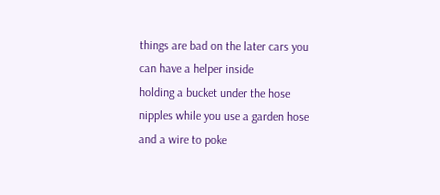things are bad on the later cars you can have a helper inside
holding a bucket under the hose nipples while you use a garden hose
and a wire to poke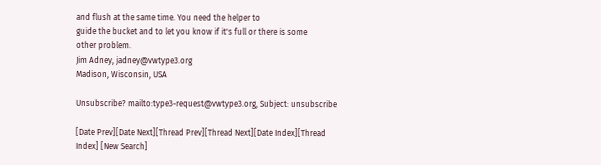and flush at the same time. You need the helper to
guide the bucket and to let you know if it's full or there is some
other problem.
Jim Adney, jadney@vwtype3.org
Madison, Wisconsin, USA

Unsubscribe? mailto:type3-request@vwtype3.org, Subject: unsubscribe

[Date Prev][Date Next][Thread Prev][Thread Next][Date Index][Thread Index] [New Search]